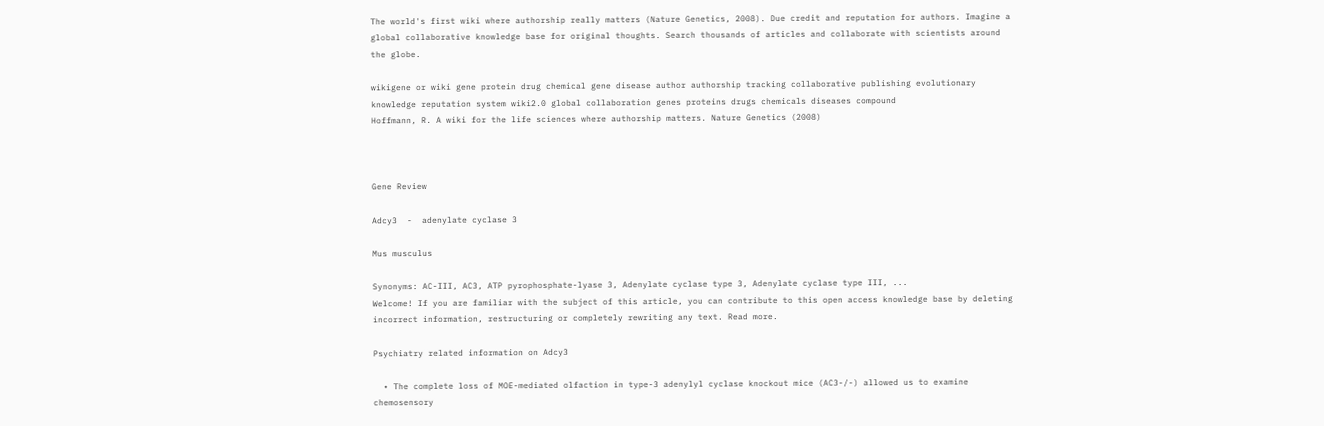The world's first wiki where authorship really matters (Nature Genetics, 2008). Due credit and reputation for authors. Imagine a global collaborative knowledge base for original thoughts. Search thousands of articles and collaborate with scientists around the globe.

wikigene or wiki gene protein drug chemical gene disease author authorship tracking collaborative publishing evolutionary knowledge reputation system wiki2.0 global collaboration genes proteins drugs chemicals diseases compound
Hoffmann, R. A wiki for the life sciences where authorship matters. Nature Genetics (2008)



Gene Review

Adcy3  -  adenylate cyclase 3

Mus musculus

Synonyms: AC-III, AC3, ATP pyrophosphate-lyase 3, Adenylate cyclase type 3, Adenylate cyclase type III, ...
Welcome! If you are familiar with the subject of this article, you can contribute to this open access knowledge base by deleting incorrect information, restructuring or completely rewriting any text. Read more.

Psychiatry related information on Adcy3

  • The complete loss of MOE-mediated olfaction in type-3 adenylyl cyclase knockout mice (AC3-/-) allowed us to examine chemosensory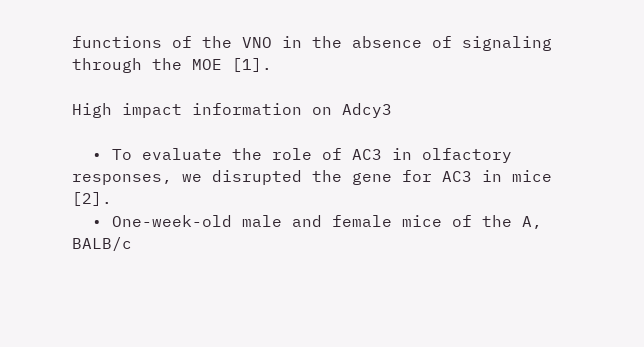functions of the VNO in the absence of signaling through the MOE [1].

High impact information on Adcy3

  • To evaluate the role of AC3 in olfactory responses, we disrupted the gene for AC3 in mice [2].
  • One-week-old male and female mice of the A, BALB/c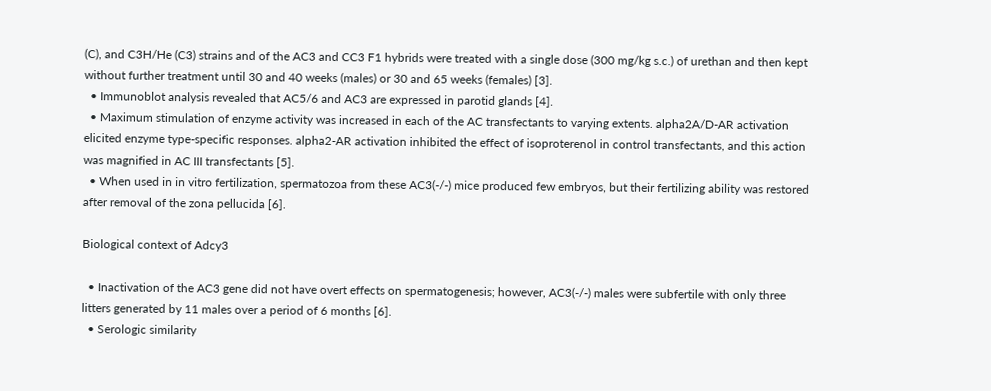(C), and C3H/He (C3) strains and of the AC3 and CC3 F1 hybrids were treated with a single dose (300 mg/kg s.c.) of urethan and then kept without further treatment until 30 and 40 weeks (males) or 30 and 65 weeks (females) [3].
  • Immunoblot analysis revealed that AC5/6 and AC3 are expressed in parotid glands [4].
  • Maximum stimulation of enzyme activity was increased in each of the AC transfectants to varying extents. alpha2A/D-AR activation elicited enzyme type-specific responses. alpha2-AR activation inhibited the effect of isoproterenol in control transfectants, and this action was magnified in AC III transfectants [5].
  • When used in in vitro fertilization, spermatozoa from these AC3(-/-) mice produced few embryos, but their fertilizing ability was restored after removal of the zona pellucida [6].

Biological context of Adcy3

  • Inactivation of the AC3 gene did not have overt effects on spermatogenesis; however, AC3(-/-) males were subfertile with only three litters generated by 11 males over a period of 6 months [6].
  • Serologic similarity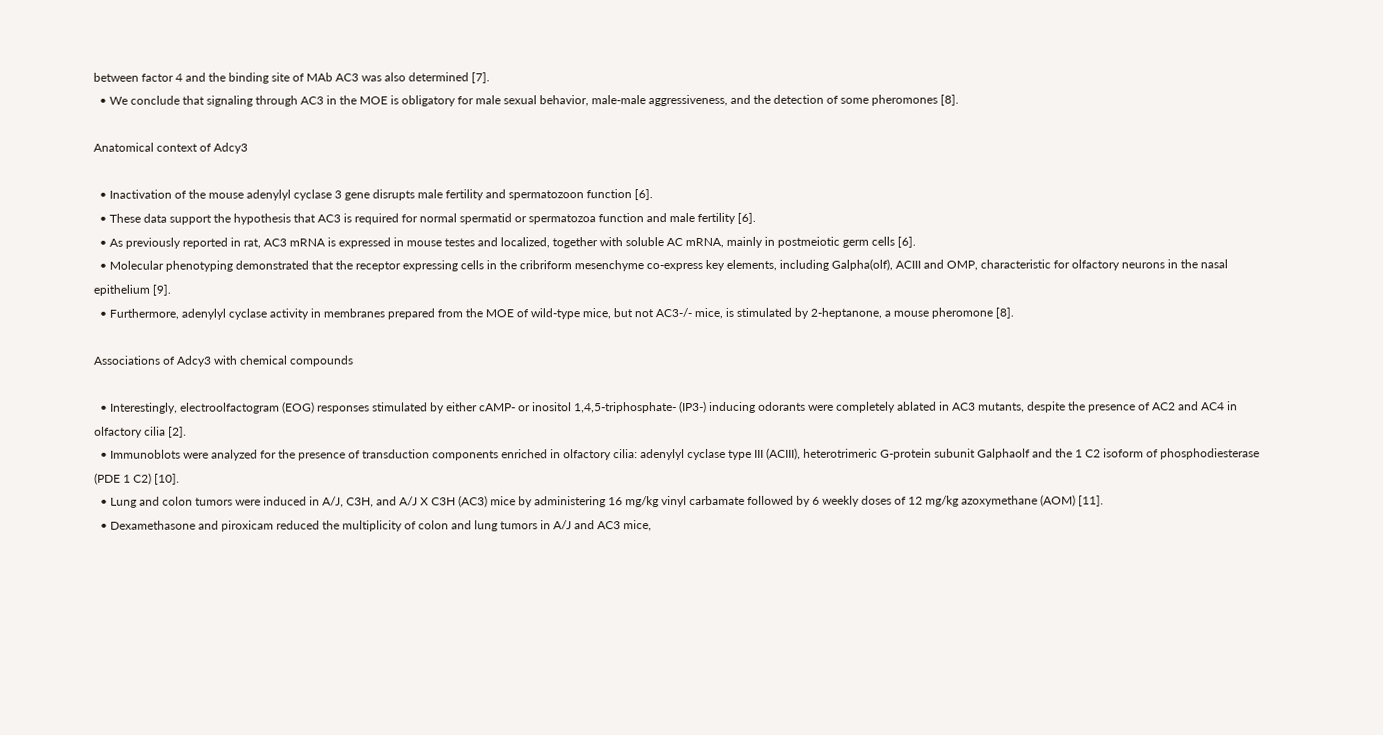between factor 4 and the binding site of MAb AC3 was also determined [7].
  • We conclude that signaling through AC3 in the MOE is obligatory for male sexual behavior, male-male aggressiveness, and the detection of some pheromones [8].

Anatomical context of Adcy3

  • Inactivation of the mouse adenylyl cyclase 3 gene disrupts male fertility and spermatozoon function [6].
  • These data support the hypothesis that AC3 is required for normal spermatid or spermatozoa function and male fertility [6].
  • As previously reported in rat, AC3 mRNA is expressed in mouse testes and localized, together with soluble AC mRNA, mainly in postmeiotic germ cells [6].
  • Molecular phenotyping demonstrated that the receptor expressing cells in the cribriform mesenchyme co-express key elements, including Galpha(olf), ACIII and OMP, characteristic for olfactory neurons in the nasal epithelium [9].
  • Furthermore, adenylyl cyclase activity in membranes prepared from the MOE of wild-type mice, but not AC3-/- mice, is stimulated by 2-heptanone, a mouse pheromone [8].

Associations of Adcy3 with chemical compounds

  • Interestingly, electroolfactogram (EOG) responses stimulated by either cAMP- or inositol 1,4,5-triphosphate- (IP3-) inducing odorants were completely ablated in AC3 mutants, despite the presence of AC2 and AC4 in olfactory cilia [2].
  • Immunoblots were analyzed for the presence of transduction components enriched in olfactory cilia: adenylyl cyclase type III (ACIII), heterotrimeric G-protein subunit Galphaolf and the 1 C2 isoform of phosphodiesterase (PDE 1 C2) [10].
  • Lung and colon tumors were induced in A/J, C3H, and A/J X C3H (AC3) mice by administering 16 mg/kg vinyl carbamate followed by 6 weekly doses of 12 mg/kg azoxymethane (AOM) [11].
  • Dexamethasone and piroxicam reduced the multiplicity of colon and lung tumors in A/J and AC3 mice,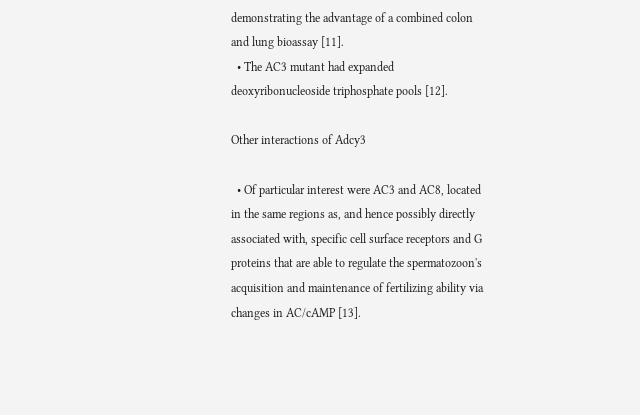demonstrating the advantage of a combined colon and lung bioassay [11].
  • The AC3 mutant had expanded deoxyribonucleoside triphosphate pools [12].

Other interactions of Adcy3

  • Of particular interest were AC3 and AC8, located in the same regions as, and hence possibly directly associated with, specific cell surface receptors and G proteins that are able to regulate the spermatozoon's acquisition and maintenance of fertilizing ability via changes in AC/cAMP [13].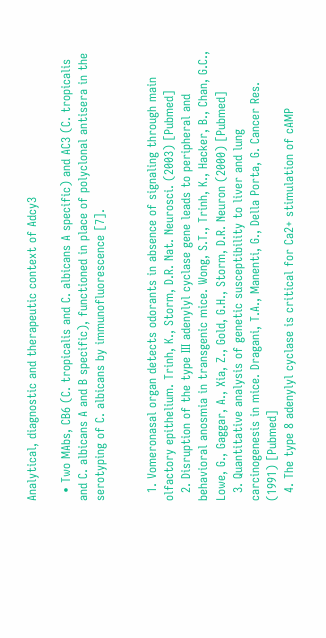Analytical, diagnostic and therapeutic context of Adcy3

  • Two MAbs, CB6 (C. tropicalis and C. albicans A specific) and AC3 (C. tropicalis and C. albicans A and B specific), functioned in place of polyclonal antisera in the serotyping of C. albicans by immunofluorescence [7].


  1. Vomeronasal organ detects odorants in absence of signaling through main olfactory epithelium. Trinh, K., Storm, D.R. Nat. Neurosci. (2003) [Pubmed]
  2. Disruption of the type III adenylyl cyclase gene leads to peripheral and behavioral anosmia in transgenic mice. Wong, S.T., Trinh, K., Hacker, B., Chan, G.C., Lowe, G., Gaggar, A., Xia, Z., Gold, G.H., Storm, D.R. Neuron (2000) [Pubmed]
  3. Quantitative analysis of genetic susceptibility to liver and lung carcinogenesis in mice. Dragani, T.A., Manenti, G., Della Porta, G. Cancer Res. (1991) [Pubmed]
  4. The type 8 adenylyl cyclase is critical for Ca2+ stimulation of cAMP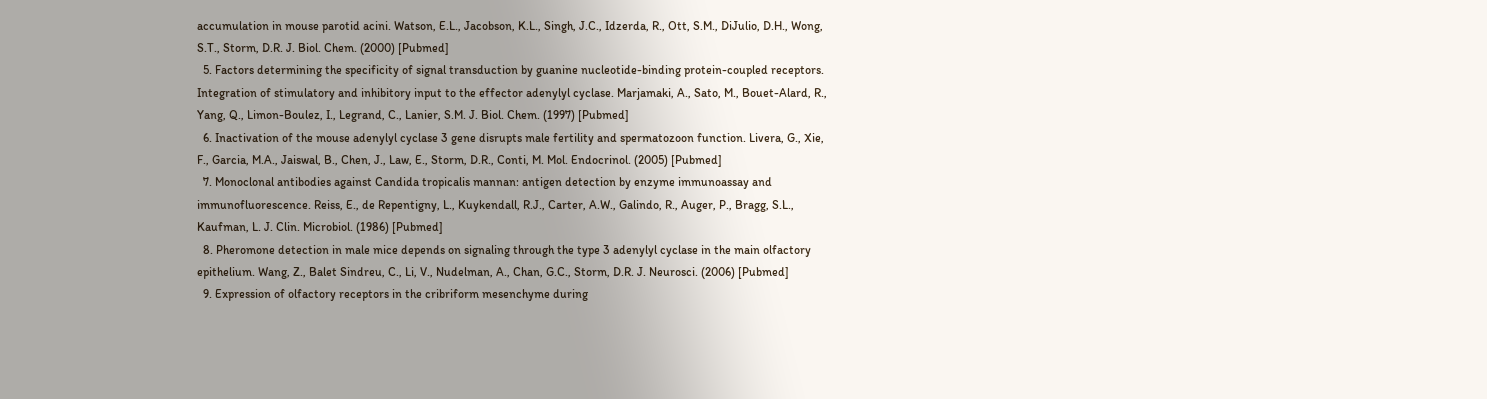accumulation in mouse parotid acini. Watson, E.L., Jacobson, K.L., Singh, J.C., Idzerda, R., Ott, S.M., DiJulio, D.H., Wong, S.T., Storm, D.R. J. Biol. Chem. (2000) [Pubmed]
  5. Factors determining the specificity of signal transduction by guanine nucleotide-binding protein-coupled receptors. Integration of stimulatory and inhibitory input to the effector adenylyl cyclase. Marjamaki, A., Sato, M., Bouet-Alard, R., Yang, Q., Limon-Boulez, I., Legrand, C., Lanier, S.M. J. Biol. Chem. (1997) [Pubmed]
  6. Inactivation of the mouse adenylyl cyclase 3 gene disrupts male fertility and spermatozoon function. Livera, G., Xie, F., Garcia, M.A., Jaiswal, B., Chen, J., Law, E., Storm, D.R., Conti, M. Mol. Endocrinol. (2005) [Pubmed]
  7. Monoclonal antibodies against Candida tropicalis mannan: antigen detection by enzyme immunoassay and immunofluorescence. Reiss, E., de Repentigny, L., Kuykendall, R.J., Carter, A.W., Galindo, R., Auger, P., Bragg, S.L., Kaufman, L. J. Clin. Microbiol. (1986) [Pubmed]
  8. Pheromone detection in male mice depends on signaling through the type 3 adenylyl cyclase in the main olfactory epithelium. Wang, Z., Balet Sindreu, C., Li, V., Nudelman, A., Chan, G.C., Storm, D.R. J. Neurosci. (2006) [Pubmed]
  9. Expression of olfactory receptors in the cribriform mesenchyme during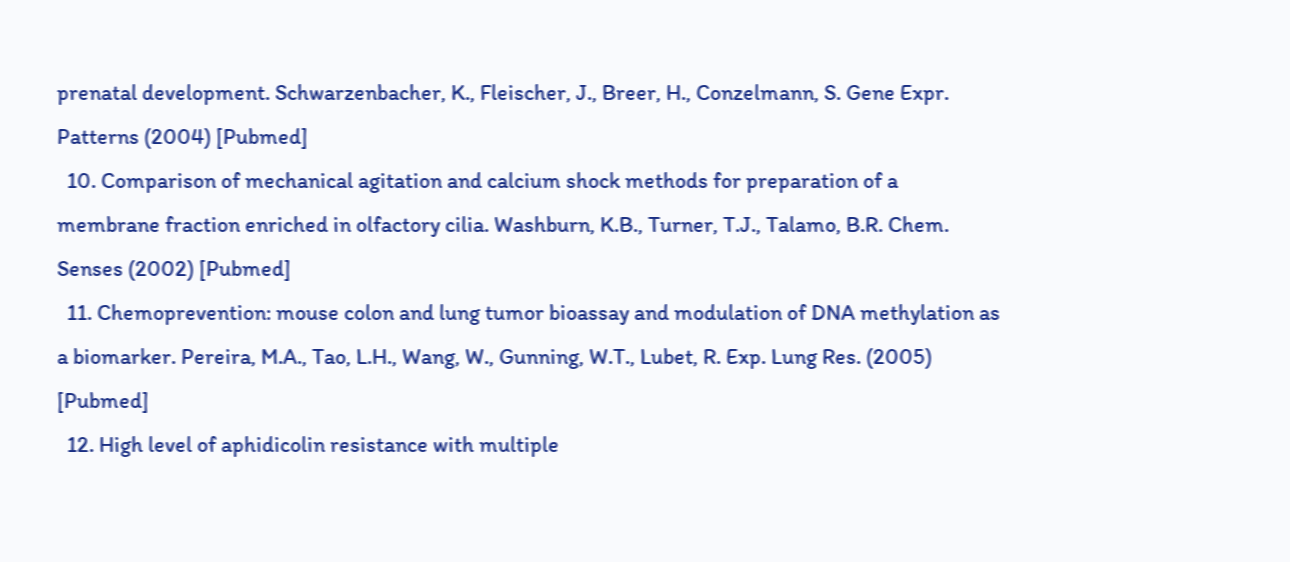prenatal development. Schwarzenbacher, K., Fleischer, J., Breer, H., Conzelmann, S. Gene Expr. Patterns (2004) [Pubmed]
  10. Comparison of mechanical agitation and calcium shock methods for preparation of a membrane fraction enriched in olfactory cilia. Washburn, K.B., Turner, T.J., Talamo, B.R. Chem. Senses (2002) [Pubmed]
  11. Chemoprevention: mouse colon and lung tumor bioassay and modulation of DNA methylation as a biomarker. Pereira, M.A., Tao, L.H., Wang, W., Gunning, W.T., Lubet, R. Exp. Lung Res. (2005) [Pubmed]
  12. High level of aphidicolin resistance with multiple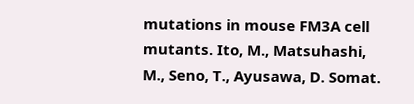mutations in mouse FM3A cell mutants. Ito, M., Matsuhashi, M., Seno, T., Ayusawa, D. Somat.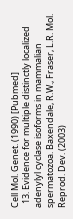Cell Mol. Genet. (1990) [Pubmed]
  13. Evidence for multiple distinctly localized adenylyl cyclase isoforms in mammalian spermatozoa. Baxendale, R.W., Fraser, L.R. Mol. Reprod. Dev. (2003)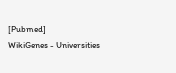[Pubmed]
WikiGenes - Universities